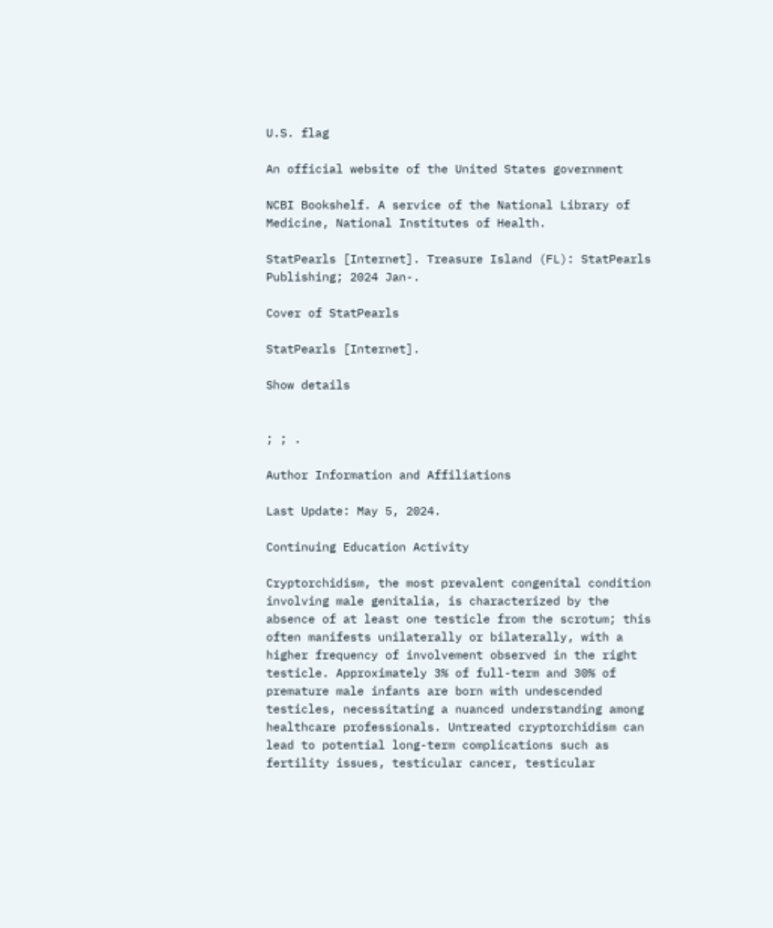U.S. flag

An official website of the United States government

NCBI Bookshelf. A service of the National Library of Medicine, National Institutes of Health.

StatPearls [Internet]. Treasure Island (FL): StatPearls Publishing; 2024 Jan-.

Cover of StatPearls

StatPearls [Internet].

Show details


; ; .

Author Information and Affiliations

Last Update: May 5, 2024.

Continuing Education Activity

Cryptorchidism, the most prevalent congenital condition involving male genitalia, is characterized by the absence of at least one testicle from the scrotum; this often manifests unilaterally or bilaterally, with a higher frequency of involvement observed in the right testicle. Approximately 3% of full-term and 30% of premature male infants are born with undescended testicles, necessitating a nuanced understanding among healthcare professionals. Untreated cryptorchidism can lead to potential long-term complications such as fertility issues, testicular cancer, testicular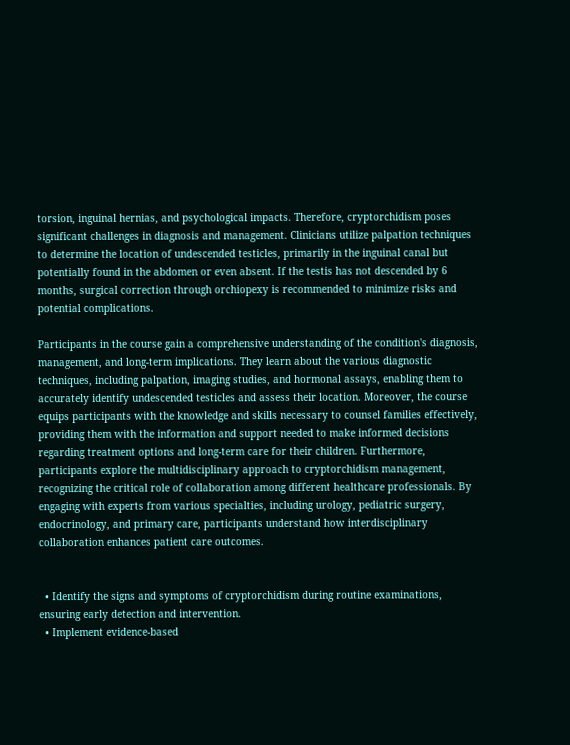torsion, inguinal hernias, and psychological impacts. Therefore, cryptorchidism poses significant challenges in diagnosis and management. Clinicians utilize palpation techniques to determine the location of undescended testicles, primarily in the inguinal canal but potentially found in the abdomen or even absent. If the testis has not descended by 6 months, surgical correction through orchiopexy is recommended to minimize risks and potential complications.

Participants in the course gain a comprehensive understanding of the condition's diagnosis, management, and long-term implications. They learn about the various diagnostic techniques, including palpation, imaging studies, and hormonal assays, enabling them to accurately identify undescended testicles and assess their location. Moreover, the course equips participants with the knowledge and skills necessary to counsel families effectively, providing them with the information and support needed to make informed decisions regarding treatment options and long-term care for their children. Furthermore, participants explore the multidisciplinary approach to cryptorchidism management, recognizing the critical role of collaboration among different healthcare professionals. By engaging with experts from various specialties, including urology, pediatric surgery, endocrinology, and primary care, participants understand how interdisciplinary collaboration enhances patient care outcomes.


  • Identify the signs and symptoms of cryptorchidism during routine examinations, ensuring early detection and intervention.
  • Implement evidence-based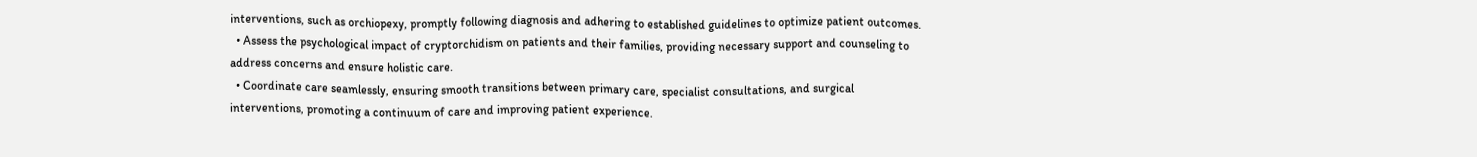interventions, such as orchiopexy, promptly following diagnosis and adhering to established guidelines to optimize patient outcomes.
  • Assess the psychological impact of cryptorchidism on patients and their families, providing necessary support and counseling to address concerns and ensure holistic care.
  • Coordinate care seamlessly, ensuring smooth transitions between primary care, specialist consultations, and surgical interventions, promoting a continuum of care and improving patient experience.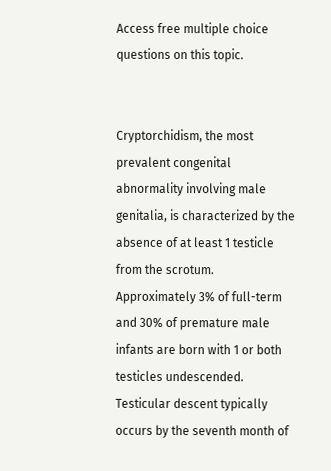Access free multiple choice questions on this topic.


Cryptorchidism, the most prevalent congenital abnormality involving male genitalia, is characterized by the absence of at least 1 testicle from the scrotum. Approximately 3% of full-term and 30% of premature male infants are born with 1 or both testicles undescended. Testicular descent typically occurs by the seventh month of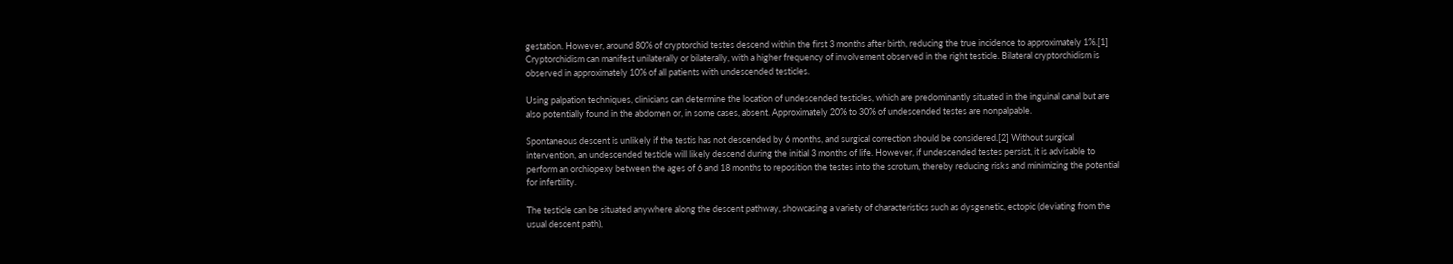gestation. However, around 80% of cryptorchid testes descend within the first 3 months after birth, reducing the true incidence to approximately 1%.[1] Cryptorchidism can manifest unilaterally or bilaterally, with a higher frequency of involvement observed in the right testicle. Bilateral cryptorchidism is observed in approximately 10% of all patients with undescended testicles.

Using palpation techniques, clinicians can determine the location of undescended testicles, which are predominantly situated in the inguinal canal but are also potentially found in the abdomen or, in some cases, absent. Approximately 20% to 30% of undescended testes are nonpalpable.

Spontaneous descent is unlikely if the testis has not descended by 6 months, and surgical correction should be considered.[2] Without surgical intervention, an undescended testicle will likely descend during the initial 3 months of life. However, if undescended testes persist, it is advisable to perform an orchiopexy between the ages of 6 and 18 months to reposition the testes into the scrotum, thereby reducing risks and minimizing the potential for infertility.

The testicle can be situated anywhere along the descent pathway, showcasing a variety of characteristics such as dysgenetic, ectopic (deviating from the usual descent path),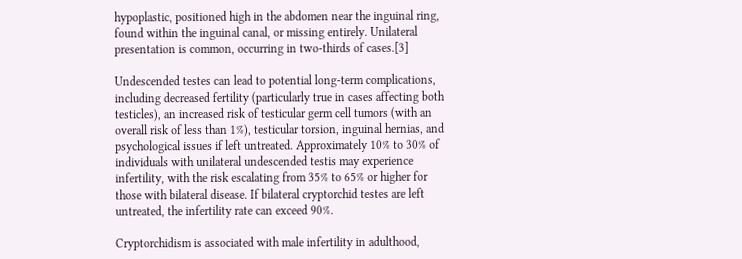hypoplastic, positioned high in the abdomen near the inguinal ring, found within the inguinal canal, or missing entirely. Unilateral presentation is common, occurring in two-thirds of cases.[3]

Undescended testes can lead to potential long-term complications, including decreased fertility (particularly true in cases affecting both testicles), an increased risk of testicular germ cell tumors (with an overall risk of less than 1%), testicular torsion, inguinal hernias, and psychological issues if left untreated. Approximately 10% to 30% of individuals with unilateral undescended testis may experience infertility, with the risk escalating from 35% to 65% or higher for those with bilateral disease. If bilateral cryptorchid testes are left untreated, the infertility rate can exceed 90%.

Cryptorchidism is associated with male infertility in adulthood,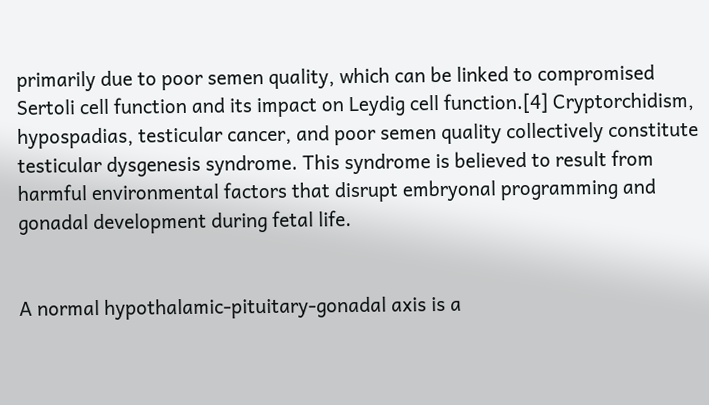primarily due to poor semen quality, which can be linked to compromised Sertoli cell function and its impact on Leydig cell function.[4] Cryptorchidism, hypospadias, testicular cancer, and poor semen quality collectively constitute testicular dysgenesis syndrome. This syndrome is believed to result from harmful environmental factors that disrupt embryonal programming and gonadal development during fetal life.


A normal hypothalamic-pituitary-gonadal axis is a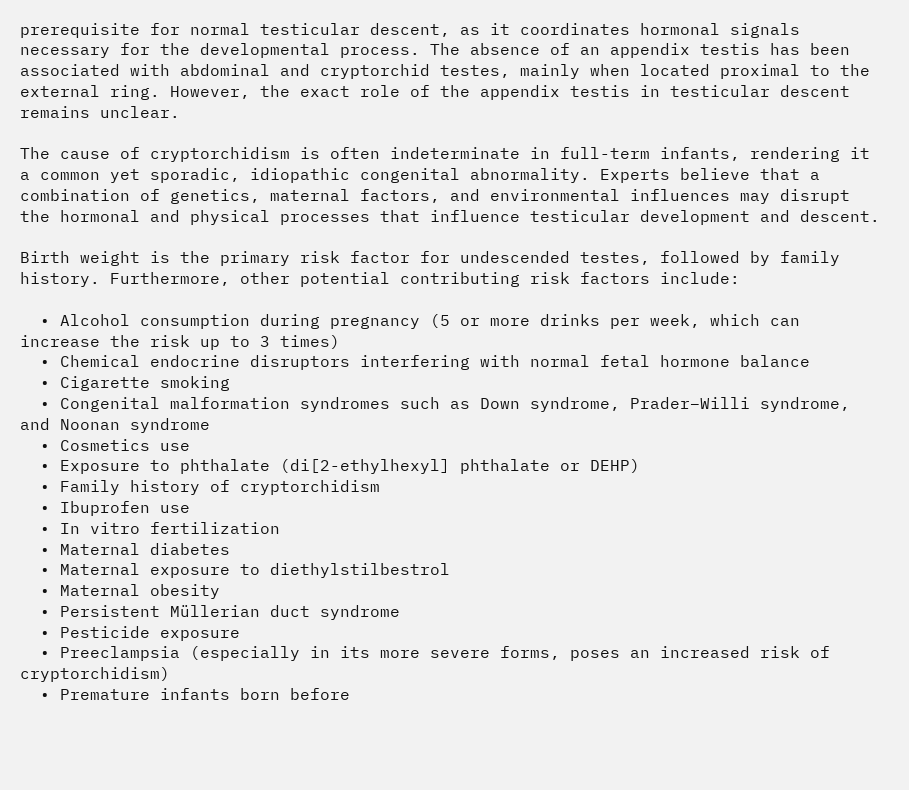prerequisite for normal testicular descent, as it coordinates hormonal signals necessary for the developmental process. The absence of an appendix testis has been associated with abdominal and cryptorchid testes, mainly when located proximal to the external ring. However, the exact role of the appendix testis in testicular descent remains unclear.

The cause of cryptorchidism is often indeterminate in full-term infants, rendering it a common yet sporadic, idiopathic congenital abnormality. Experts believe that a combination of genetics, maternal factors, and environmental influences may disrupt the hormonal and physical processes that influence testicular development and descent.

Birth weight is the primary risk factor for undescended testes, followed by family history. Furthermore, other potential contributing risk factors include:

  • Alcohol consumption during pregnancy (5 or more drinks per week, which can increase the risk up to 3 times)
  • Chemical endocrine disruptors interfering with normal fetal hormone balance
  • Cigarette smoking
  • Congenital malformation syndromes such as Down syndrome, Prader–Willi syndrome, and Noonan syndrome
  • Cosmetics use
  • Exposure to phthalate (di[2-ethylhexyl] phthalate or DEHP)
  • Family history of cryptorchidism
  • Ibuprofen use
  • In vitro fertilization
  • Maternal diabetes
  • Maternal exposure to diethylstilbestrol
  • Maternal obesity
  • Persistent Müllerian duct syndrome
  • Pesticide exposure
  • Preeclampsia (especially in its more severe forms, poses an increased risk of cryptorchidism)
  • Premature infants born before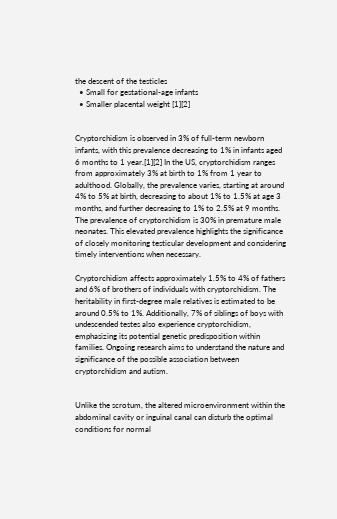the descent of the testicles
  • Small for gestational-age infants
  • Smaller placental weight [1][2]


Cryptorchidism is observed in 3% of full-term newborn infants, with this prevalence decreasing to 1% in infants aged 6 months to 1 year.[1][2] In the US, cryptorchidism ranges from approximately 3% at birth to 1% from 1 year to adulthood. Globally, the prevalence varies, starting at around 4% to 5% at birth, decreasing to about 1% to 1.5% at age 3 months, and further decreasing to 1% to 2.5% at 9 months. The prevalence of cryptorchidism is 30% in premature male neonates. This elevated prevalence highlights the significance of closely monitoring testicular development and considering timely interventions when necessary.

Cryptorchidism affects approximately 1.5% to 4% of fathers and 6% of brothers of individuals with cryptorchidism. The heritability in first-degree male relatives is estimated to be around 0.5% to 1%. Additionally, 7% of siblings of boys with undescended testes also experience cryptorchidism, emphasizing its potential genetic predisposition within families. Ongoing research aims to understand the nature and significance of the possible association between cryptorchidism and autism.


Unlike the scrotum, the altered microenvironment within the abdominal cavity or inguinal canal can disturb the optimal conditions for normal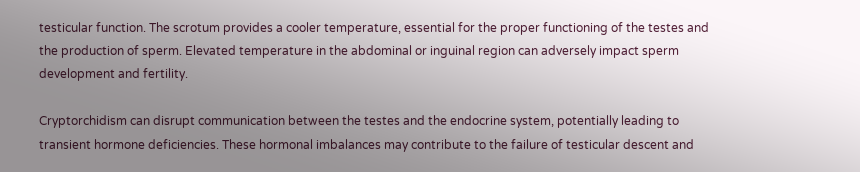testicular function. The scrotum provides a cooler temperature, essential for the proper functioning of the testes and the production of sperm. Elevated temperature in the abdominal or inguinal region can adversely impact sperm development and fertility.

Cryptorchidism can disrupt communication between the testes and the endocrine system, potentially leading to transient hormone deficiencies. These hormonal imbalances may contribute to the failure of testicular descent and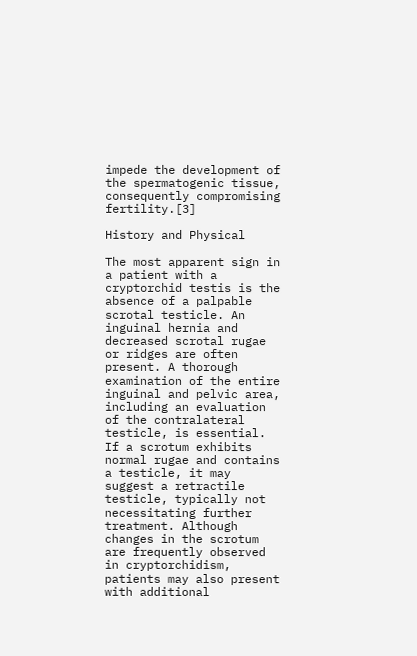impede the development of the spermatogenic tissue, consequently compromising fertility.[3]

History and Physical

The most apparent sign in a patient with a cryptorchid testis is the absence of a palpable scrotal testicle. An inguinal hernia and decreased scrotal rugae or ridges are often present. A thorough examination of the entire inguinal and pelvic area, including an evaluation of the contralateral testicle, is essential. If a scrotum exhibits normal rugae and contains a testicle, it may suggest a retractile testicle, typically not necessitating further treatment. Although changes in the scrotum are frequently observed in cryptorchidism, patients may also present with additional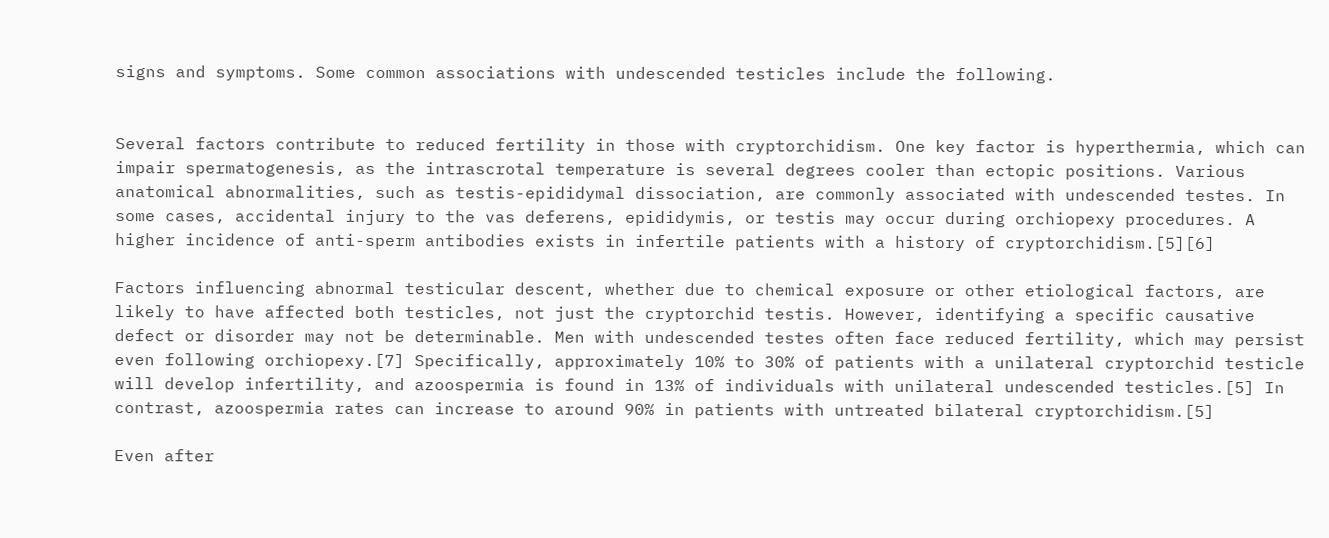signs and symptoms. Some common associations with undescended testicles include the following.


Several factors contribute to reduced fertility in those with cryptorchidism. One key factor is hyperthermia, which can impair spermatogenesis, as the intrascrotal temperature is several degrees cooler than ectopic positions. Various anatomical abnormalities, such as testis-epididymal dissociation, are commonly associated with undescended testes. In some cases, accidental injury to the vas deferens, epididymis, or testis may occur during orchiopexy procedures. A higher incidence of anti-sperm antibodies exists in infertile patients with a history of cryptorchidism.[5][6]

Factors influencing abnormal testicular descent, whether due to chemical exposure or other etiological factors, are likely to have affected both testicles, not just the cryptorchid testis. However, identifying a specific causative defect or disorder may not be determinable. Men with undescended testes often face reduced fertility, which may persist even following orchiopexy.[7] Specifically, approximately 10% to 30% of patients with a unilateral cryptorchid testicle will develop infertility, and azoospermia is found in 13% of individuals with unilateral undescended testicles.[5] In contrast, azoospermia rates can increase to around 90% in patients with untreated bilateral cryptorchidism.[5]

Even after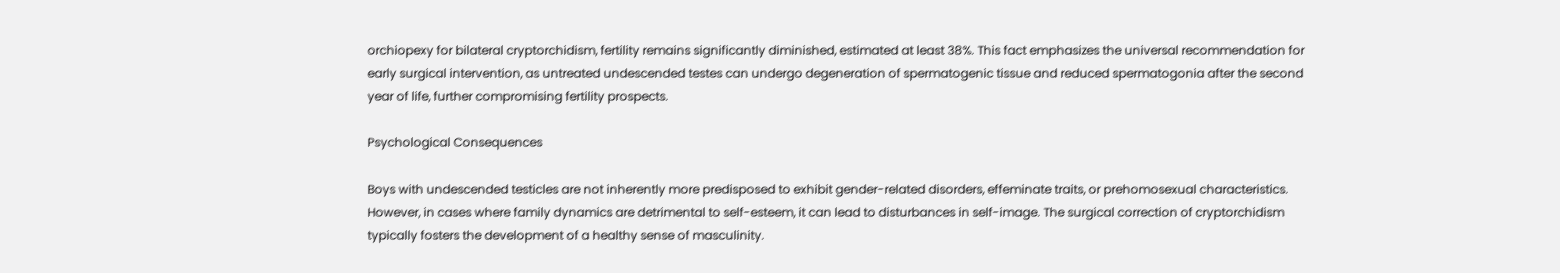orchiopexy for bilateral cryptorchidism, fertility remains significantly diminished, estimated at least 38%. This fact emphasizes the universal recommendation for early surgical intervention, as untreated undescended testes can undergo degeneration of spermatogenic tissue and reduced spermatogonia after the second year of life, further compromising fertility prospects.

Psychological Consequences

Boys with undescended testicles are not inherently more predisposed to exhibit gender-related disorders, effeminate traits, or prehomosexual characteristics. However, in cases where family dynamics are detrimental to self-esteem, it can lead to disturbances in self-image. The surgical correction of cryptorchidism typically fosters the development of a healthy sense of masculinity.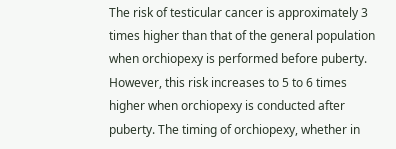The risk of testicular cancer is approximately 3 times higher than that of the general population when orchiopexy is performed before puberty. However, this risk increases to 5 to 6 times higher when orchiopexy is conducted after puberty. The timing of orchiopexy, whether in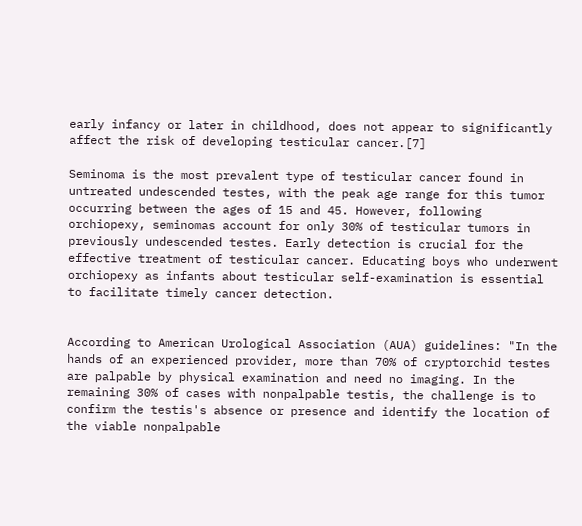early infancy or later in childhood, does not appear to significantly affect the risk of developing testicular cancer.[7]

Seminoma is the most prevalent type of testicular cancer found in untreated undescended testes, with the peak age range for this tumor occurring between the ages of 15 and 45. However, following orchiopexy, seminomas account for only 30% of testicular tumors in previously undescended testes. Early detection is crucial for the effective treatment of testicular cancer. Educating boys who underwent orchiopexy as infants about testicular self-examination is essential to facilitate timely cancer detection.


According to American Urological Association (AUA) guidelines: "In the hands of an experienced provider, more than 70% of cryptorchid testes are palpable by physical examination and need no imaging. In the remaining 30% of cases with nonpalpable testis, the challenge is to confirm the testis's absence or presence and identify the location of the viable nonpalpable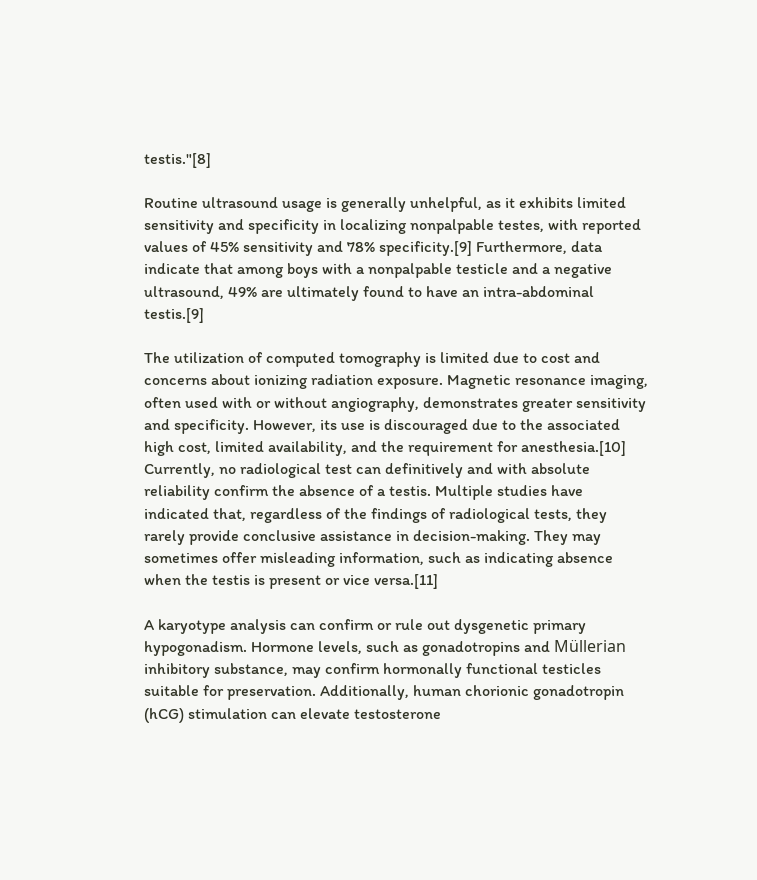testis."[8]

Routine ultrasound usage is generally unhelpful, as it exhibits limited sensitivity and specificity in localizing nonpalpable testes, with reported values of 45% sensitivity and 78% specificity.[9] Furthermore, data indicate that among boys with a nonpalpable testicle and a negative ultrasound, 49% are ultimately found to have an intra-abdominal testis.[9]

The utilization of computed tomography is limited due to cost and concerns about ionizing radiation exposure. Magnetic resonance imaging, often used with or without angiography, demonstrates greater sensitivity and specificity. However, its use is discouraged due to the associated high cost, limited availability, and the requirement for anesthesia.[10] Currently, no radiological test can definitively and with absolute reliability confirm the absence of a testis. Multiple studies have indicated that, regardless of the findings of radiological tests, they rarely provide conclusive assistance in decision-making. They may sometimes offer misleading information, such as indicating absence when the testis is present or vice versa.[11]

A karyotype analysis can confirm or rule out dysgenetic primary hypogonadism. Hormone levels, such as gonadotropins and Müllerian inhibitory substance, may confirm hormonally functional testicles suitable for preservation. Additionally, human chorionic gonadotropin (hCG) stimulation can elevate testosterone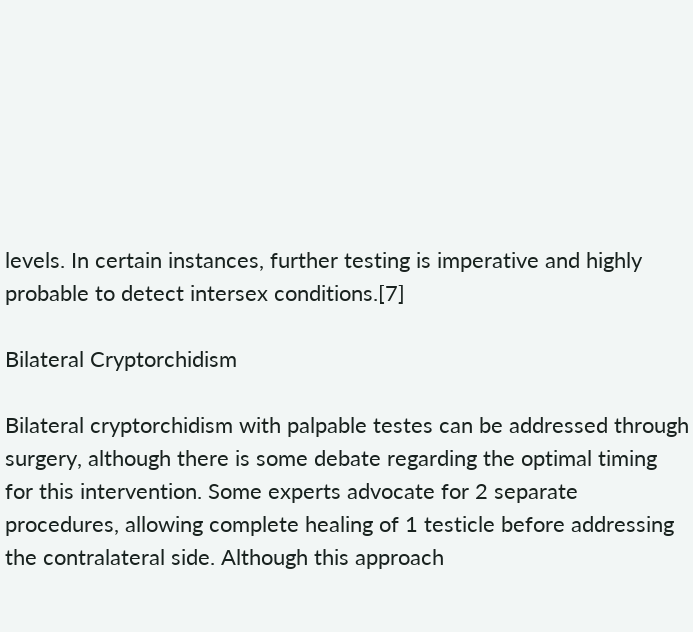levels. In certain instances, further testing is imperative and highly probable to detect intersex conditions.[7]

Bilateral Cryptorchidism

Bilateral cryptorchidism with palpable testes can be addressed through surgery, although there is some debate regarding the optimal timing for this intervention. Some experts advocate for 2 separate procedures, allowing complete healing of 1 testicle before addressing the contralateral side. Although this approach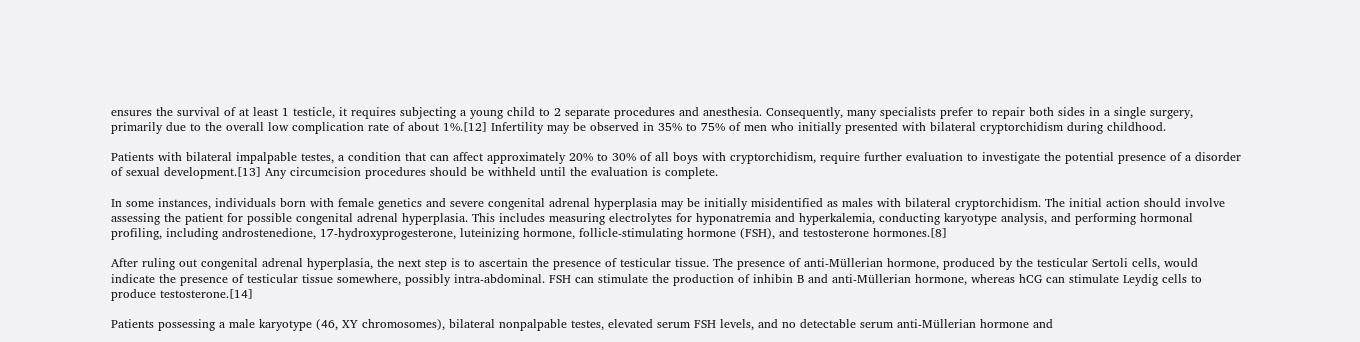ensures the survival of at least 1 testicle, it requires subjecting a young child to 2 separate procedures and anesthesia. Consequently, many specialists prefer to repair both sides in a single surgery, primarily due to the overall low complication rate of about 1%.[12] Infertility may be observed in 35% to 75% of men who initially presented with bilateral cryptorchidism during childhood.

Patients with bilateral impalpable testes, a condition that can affect approximately 20% to 30% of all boys with cryptorchidism, require further evaluation to investigate the potential presence of a disorder of sexual development.[13] Any circumcision procedures should be withheld until the evaluation is complete.

In some instances, individuals born with female genetics and severe congenital adrenal hyperplasia may be initially misidentified as males with bilateral cryptorchidism. The initial action should involve assessing the patient for possible congenital adrenal hyperplasia. This includes measuring electrolytes for hyponatremia and hyperkalemia, conducting karyotype analysis, and performing hormonal profiling, including androstenedione, 17-hydroxyprogesterone, luteinizing hormone, follicle-stimulating hormone (FSH), and testosterone hormones.[8]

After ruling out congenital adrenal hyperplasia, the next step is to ascertain the presence of testicular tissue. The presence of anti-Müllerian hormone, produced by the testicular Sertoli cells, would indicate the presence of testicular tissue somewhere, possibly intra-abdominal. FSH can stimulate the production of inhibin B and anti-Müllerian hormone, whereas hCG can stimulate Leydig cells to produce testosterone.[14]

Patients possessing a male karyotype (46, XY chromosomes), bilateral nonpalpable testes, elevated serum FSH levels, and no detectable serum anti-Müllerian hormone and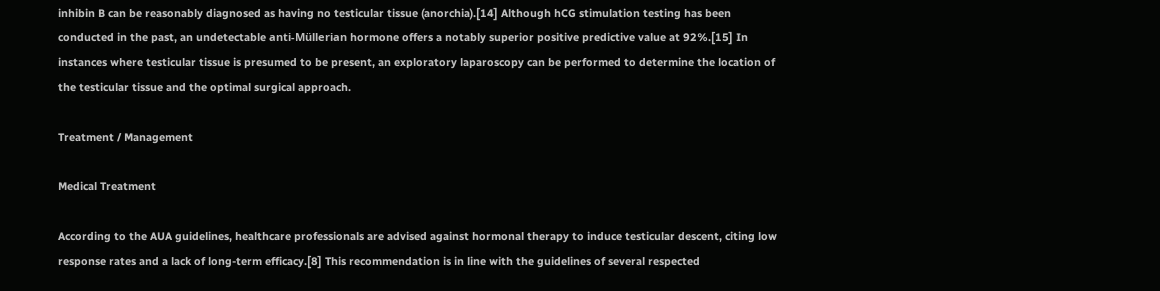inhibin B can be reasonably diagnosed as having no testicular tissue (anorchia).[14] Although hCG stimulation testing has been conducted in the past, an undetectable anti-Müllerian hormone offers a notably superior positive predictive value at 92%.[15] In instances where testicular tissue is presumed to be present, an exploratory laparoscopy can be performed to determine the location of the testicular tissue and the optimal surgical approach.

Treatment / Management

Medical Treatment

According to the AUA guidelines, healthcare professionals are advised against hormonal therapy to induce testicular descent, citing low response rates and a lack of long-term efficacy.[8] This recommendation is in line with the guidelines of several respected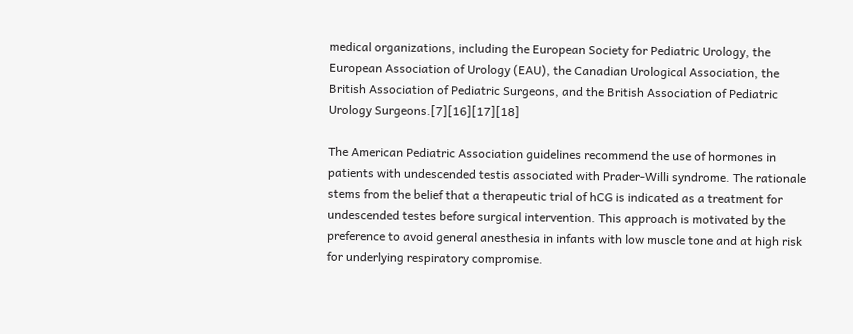medical organizations, including the European Society for Pediatric Urology, the European Association of Urology (EAU), the Canadian Urological Association, the British Association of Pediatric Surgeons, and the British Association of Pediatric Urology Surgeons.[7][16][17][18]

The American Pediatric Association guidelines recommend the use of hormones in patients with undescended testis associated with Prader-Willi syndrome. The rationale stems from the belief that a therapeutic trial of hCG is indicated as a treatment for undescended testes before surgical intervention. This approach is motivated by the preference to avoid general anesthesia in infants with low muscle tone and at high risk for underlying respiratory compromise.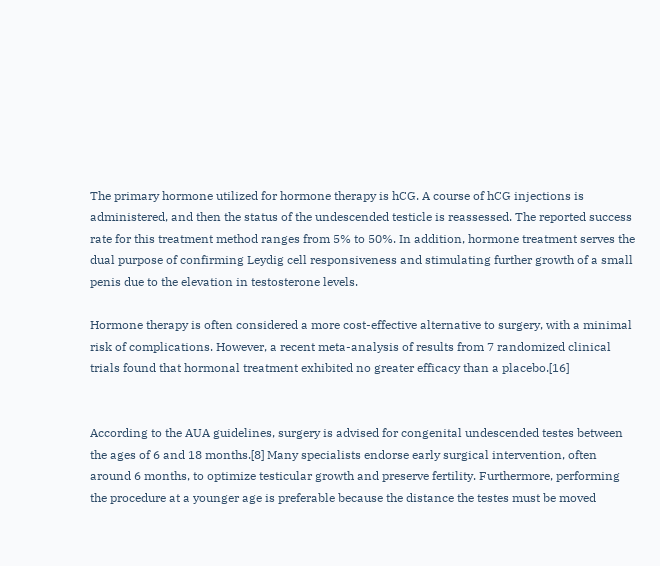The primary hormone utilized for hormone therapy is hCG. A course of hCG injections is administered, and then the status of the undescended testicle is reassessed. The reported success rate for this treatment method ranges from 5% to 50%. In addition, hormone treatment serves the dual purpose of confirming Leydig cell responsiveness and stimulating further growth of a small penis due to the elevation in testosterone levels.

Hormone therapy is often considered a more cost-effective alternative to surgery, with a minimal risk of complications. However, a recent meta-analysis of results from 7 randomized clinical trials found that hormonal treatment exhibited no greater efficacy than a placebo.[16]


According to the AUA guidelines, surgery is advised for congenital undescended testes between the ages of 6 and 18 months.[8] Many specialists endorse early surgical intervention, often around 6 months, to optimize testicular growth and preserve fertility. Furthermore, performing the procedure at a younger age is preferable because the distance the testes must be moved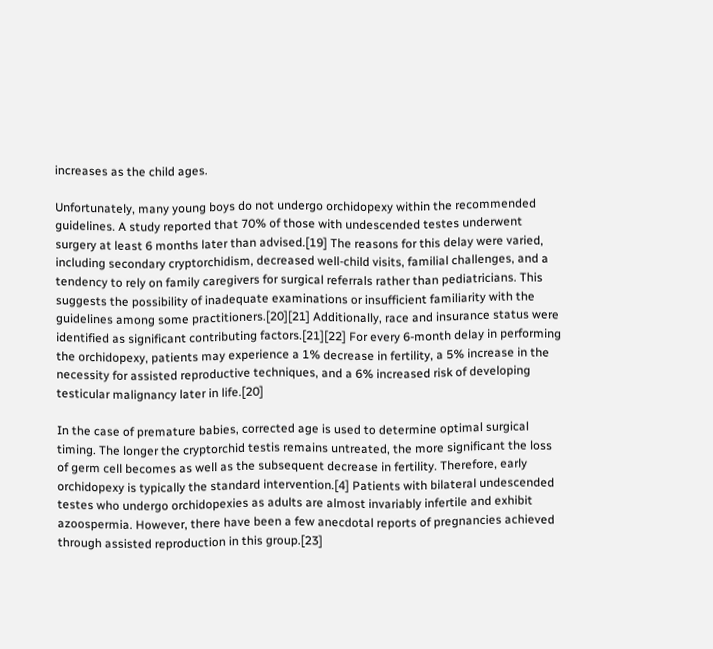increases as the child ages.

Unfortunately, many young boys do not undergo orchidopexy within the recommended guidelines. A study reported that 70% of those with undescended testes underwent surgery at least 6 months later than advised.[19] The reasons for this delay were varied, including secondary cryptorchidism, decreased well-child visits, familial challenges, and a tendency to rely on family caregivers for surgical referrals rather than pediatricians. This suggests the possibility of inadequate examinations or insufficient familiarity with the guidelines among some practitioners.[20][21] Additionally, race and insurance status were identified as significant contributing factors.[21][22] For every 6-month delay in performing the orchidopexy, patients may experience a 1% decrease in fertility, a 5% increase in the necessity for assisted reproductive techniques, and a 6% increased risk of developing testicular malignancy later in life.[20]

In the case of premature babies, corrected age is used to determine optimal surgical timing. The longer the cryptorchid testis remains untreated, the more significant the loss of germ cell becomes as well as the subsequent decrease in fertility. Therefore, early orchidopexy is typically the standard intervention.[4] Patients with bilateral undescended testes who undergo orchidopexies as adults are almost invariably infertile and exhibit azoospermia. However, there have been a few anecdotal reports of pregnancies achieved through assisted reproduction in this group.[23]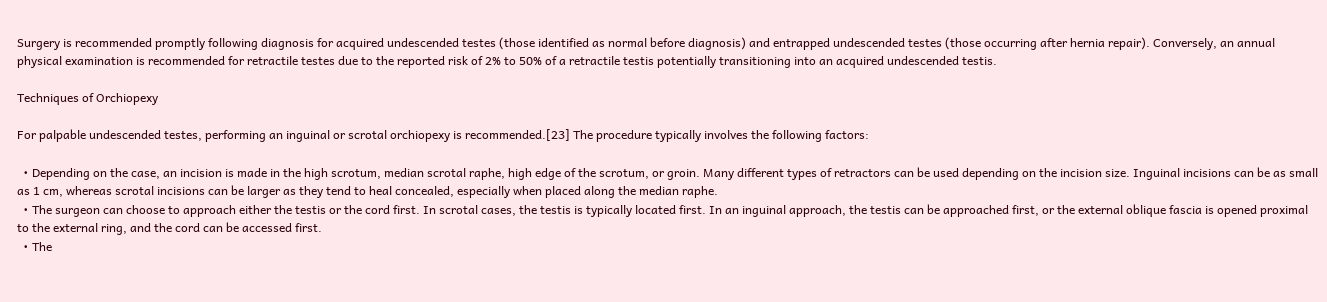Surgery is recommended promptly following diagnosis for acquired undescended testes (those identified as normal before diagnosis) and entrapped undescended testes (those occurring after hernia repair). Conversely, an annual physical examination is recommended for retractile testes due to the reported risk of 2% to 50% of a retractile testis potentially transitioning into an acquired undescended testis.

Techniques of Orchiopexy

For palpable undescended testes, performing an inguinal or scrotal orchiopexy is recommended.[23] The procedure typically involves the following factors:

  • Depending on the case, an incision is made in the high scrotum, median scrotal raphe, high edge of the scrotum, or groin. Many different types of retractors can be used depending on the incision size. Inguinal incisions can be as small as 1 cm, whereas scrotal incisions can be larger as they tend to heal concealed, especially when placed along the median raphe.
  • The surgeon can choose to approach either the testis or the cord first. In scrotal cases, the testis is typically located first. In an inguinal approach, the testis can be approached first, or the external oblique fascia is opened proximal to the external ring, and the cord can be accessed first.
  • The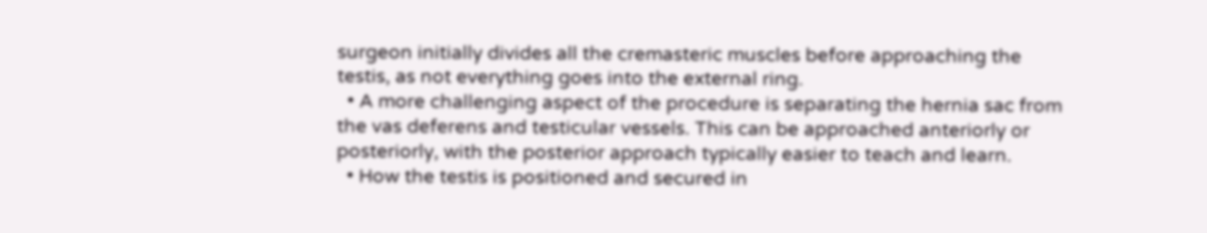surgeon initially divides all the cremasteric muscles before approaching the testis, as not everything goes into the external ring.
  • A more challenging aspect of the procedure is separating the hernia sac from the vas deferens and testicular vessels. This can be approached anteriorly or posteriorly, with the posterior approach typically easier to teach and learn.
  • How the testis is positioned and secured in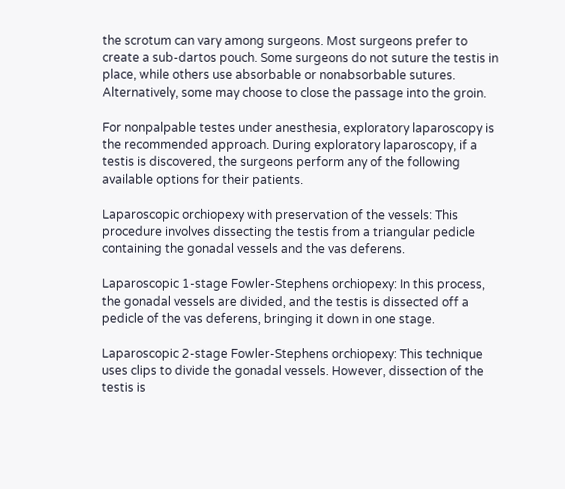the scrotum can vary among surgeons. Most surgeons prefer to create a sub-dartos pouch. Some surgeons do not suture the testis in place, while others use absorbable or nonabsorbable sutures. Alternatively, some may choose to close the passage into the groin.

For nonpalpable testes under anesthesia, exploratory laparoscopy is the recommended approach. During exploratory laparoscopy, if a testis is discovered, the surgeons perform any of the following available options for their patients.

Laparoscopic orchiopexy with preservation of the vessels: This procedure involves dissecting the testis from a triangular pedicle containing the gonadal vessels and the vas deferens.

Laparoscopic 1-stage Fowler-Stephens orchiopexy: In this process, the gonadal vessels are divided, and the testis is dissected off a pedicle of the vas deferens, bringing it down in one stage.

Laparoscopic 2-stage Fowler-Stephens orchiopexy: This technique uses clips to divide the gonadal vessels. However, dissection of the testis is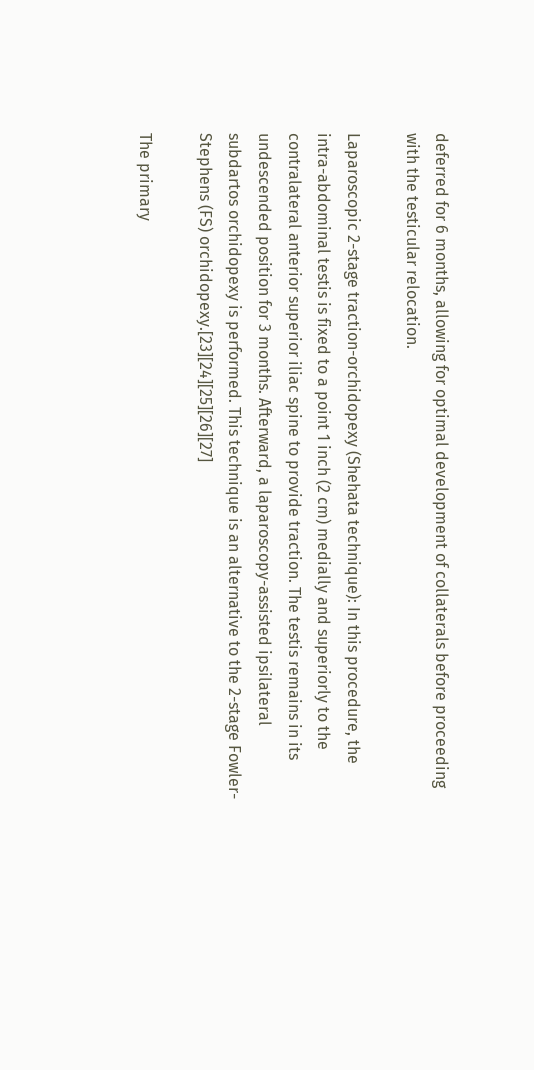deferred for 6 months, allowing for optimal development of collaterals before proceeding with the testicular relocation.

Laparoscopic 2-stage traction-orchidopexy (Shehata technique): In this procedure, the intra-abdominal testis is fixed to a point 1 inch (2 cm) medially and superiorly to the contralateral anterior superior iliac spine to provide traction. The testis remains in its undescended position for 3 months. Afterward, a laparoscopy-assisted ipsilateral subdartos orchidopexy is performed. This technique is an alternative to the 2-stage Fowler-Stephens (FS) orchidopexy.[23][24][25][26][27]

The primary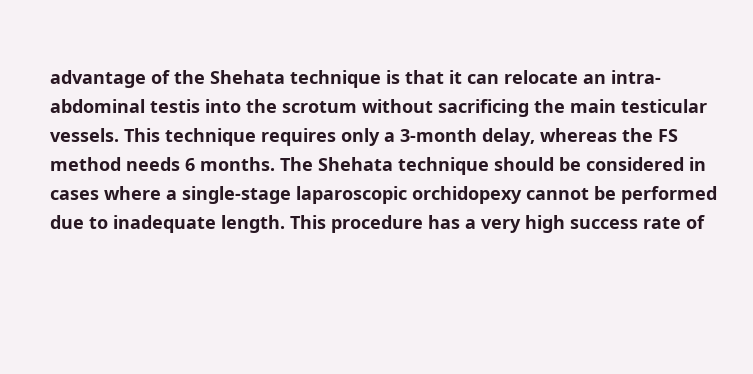advantage of the Shehata technique is that it can relocate an intra-abdominal testis into the scrotum without sacrificing the main testicular vessels. This technique requires only a 3-month delay, whereas the FS method needs 6 months. The Shehata technique should be considered in cases where a single-stage laparoscopic orchidopexy cannot be performed due to inadequate length. This procedure has a very high success rate of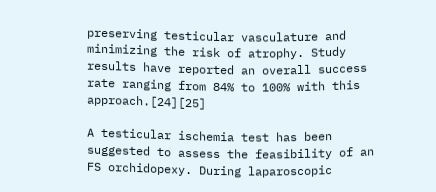preserving testicular vasculature and minimizing the risk of atrophy. Study results have reported an overall success rate ranging from 84% to 100% with this approach.[24][25]

A testicular ischemia test has been suggested to assess the feasibility of an FS orchidopexy. During laparoscopic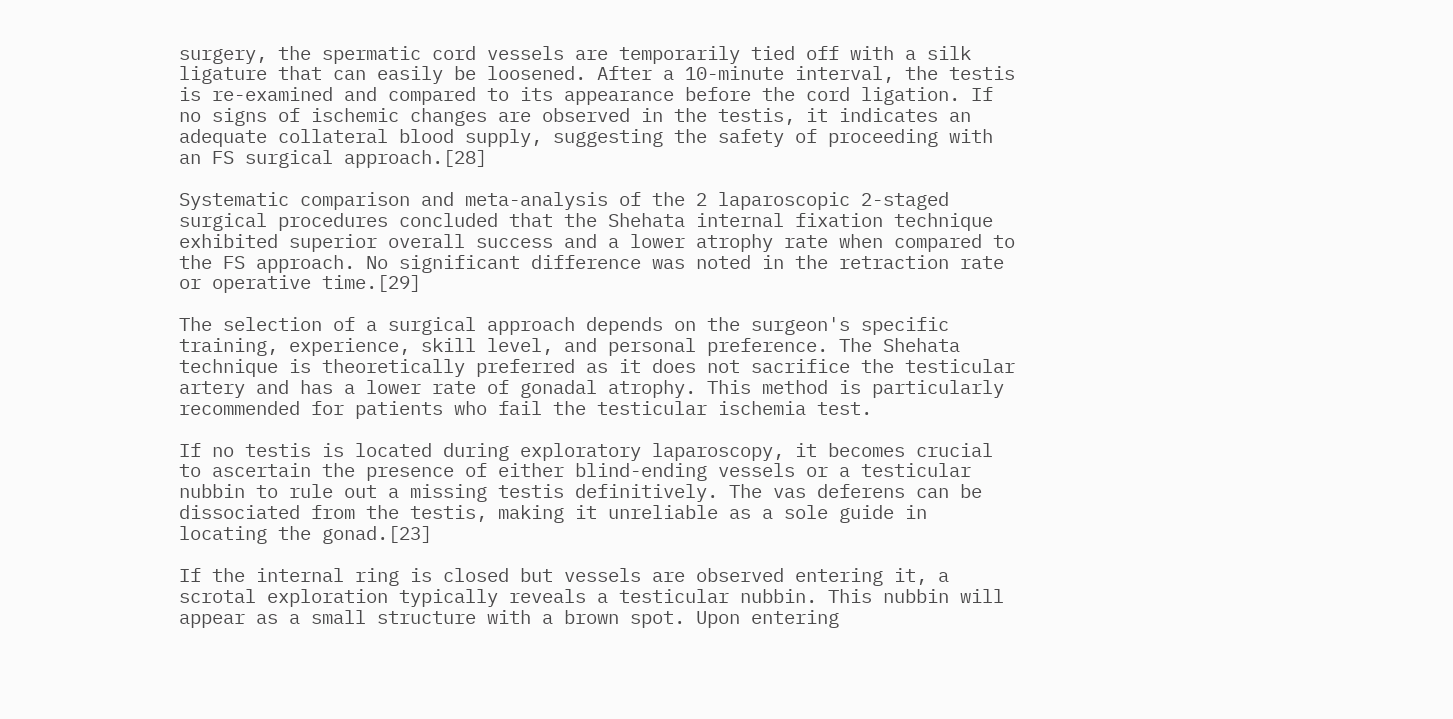surgery, the spermatic cord vessels are temporarily tied off with a silk ligature that can easily be loosened. After a 10-minute interval, the testis is re-examined and compared to its appearance before the cord ligation. If no signs of ischemic changes are observed in the testis, it indicates an adequate collateral blood supply, suggesting the safety of proceeding with an FS surgical approach.[28]

Systematic comparison and meta-analysis of the 2 laparoscopic 2-staged surgical procedures concluded that the Shehata internal fixation technique exhibited superior overall success and a lower atrophy rate when compared to the FS approach. No significant difference was noted in the retraction rate or operative time.[29]

The selection of a surgical approach depends on the surgeon's specific training, experience, skill level, and personal preference. The Shehata technique is theoretically preferred as it does not sacrifice the testicular artery and has a lower rate of gonadal atrophy. This method is particularly recommended for patients who fail the testicular ischemia test.

If no testis is located during exploratory laparoscopy, it becomes crucial to ascertain the presence of either blind-ending vessels or a testicular nubbin to rule out a missing testis definitively. The vas deferens can be dissociated from the testis, making it unreliable as a sole guide in locating the gonad.[23]

If the internal ring is closed but vessels are observed entering it, a scrotal exploration typically reveals a testicular nubbin. This nubbin will appear as a small structure with a brown spot. Upon entering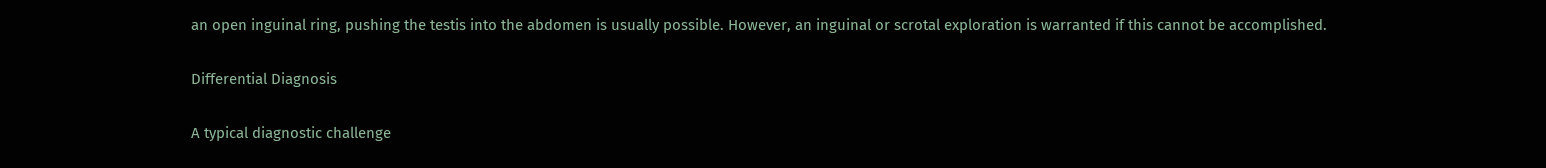an open inguinal ring, pushing the testis into the abdomen is usually possible. However, an inguinal or scrotal exploration is warranted if this cannot be accomplished.

Differential Diagnosis

A typical diagnostic challenge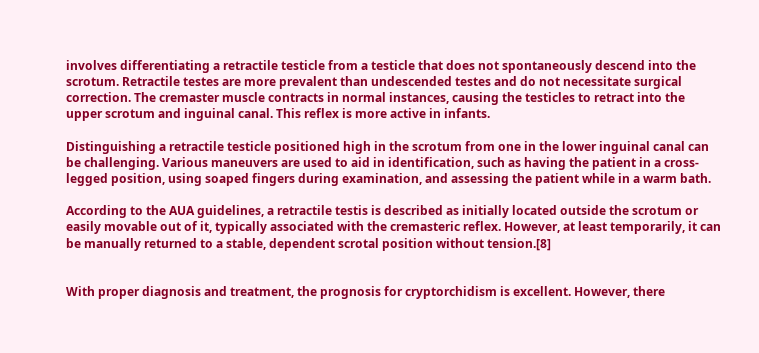involves differentiating a retractile testicle from a testicle that does not spontaneously descend into the scrotum. Retractile testes are more prevalent than undescended testes and do not necessitate surgical correction. The cremaster muscle contracts in normal instances, causing the testicles to retract into the upper scrotum and inguinal canal. This reflex is more active in infants.

Distinguishing a retractile testicle positioned high in the scrotum from one in the lower inguinal canal can be challenging. Various maneuvers are used to aid in identification, such as having the patient in a cross-legged position, using soaped fingers during examination, and assessing the patient while in a warm bath.

According to the AUA guidelines, a retractile testis is described as initially located outside the scrotum or easily movable out of it, typically associated with the cremasteric reflex. However, at least temporarily, it can be manually returned to a stable, dependent scrotal position without tension.[8]


With proper diagnosis and treatment, the prognosis for cryptorchidism is excellent. However, there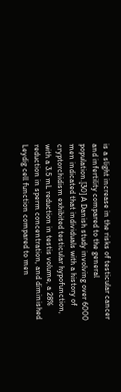is a slight increase in the risks of testicular cancer and infertility compared to the general population.[30] A Danish study involving over 6000 men indicated that individuals with a history of cryptorchidism exhibited testicular hypofunction, with a 3.5 mL reduction in testis volume, a 28% reduction in sperm concentration, and diminished Leydig cell function compared to men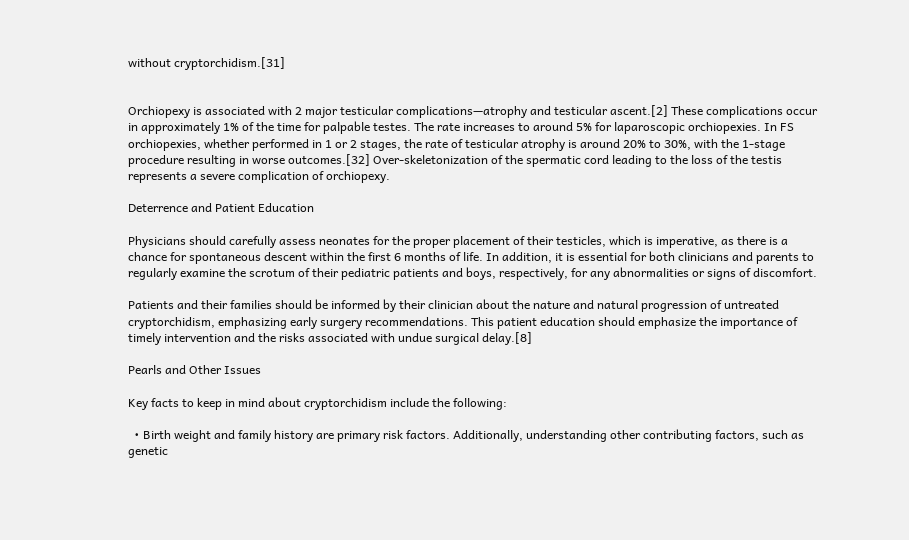without cryptorchidism.[31]


Orchiopexy is associated with 2 major testicular complications—atrophy and testicular ascent.[2] These complications occur in approximately 1% of the time for palpable testes. The rate increases to around 5% for laparoscopic orchiopexies. In FS orchiopexies, whether performed in 1 or 2 stages, the rate of testicular atrophy is around 20% to 30%, with the 1-stage procedure resulting in worse outcomes.[32] Over-skeletonization of the spermatic cord leading to the loss of the testis represents a severe complication of orchiopexy.

Deterrence and Patient Education

Physicians should carefully assess neonates for the proper placement of their testicles, which is imperative, as there is a chance for spontaneous descent within the first 6 months of life. In addition, it is essential for both clinicians and parents to regularly examine the scrotum of their pediatric patients and boys, respectively, for any abnormalities or signs of discomfort.

Patients and their families should be informed by their clinician about the nature and natural progression of untreated cryptorchidism, emphasizing early surgery recommendations. This patient education should emphasize the importance of timely intervention and the risks associated with undue surgical delay.[8]

Pearls and Other Issues

Key facts to keep in mind about cryptorchidism include the following:

  • Birth weight and family history are primary risk factors. Additionally, understanding other contributing factors, such as genetic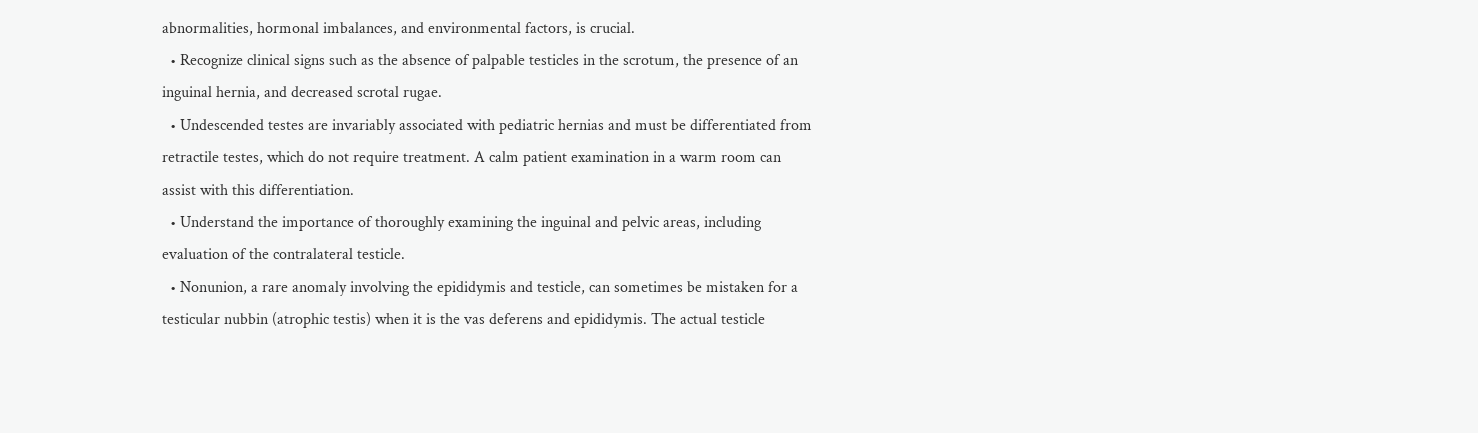abnormalities, hormonal imbalances, and environmental factors, is crucial.
  • Recognize clinical signs such as the absence of palpable testicles in the scrotum, the presence of an inguinal hernia, and decreased scrotal rugae.
  • Undescended testes are invariably associated with pediatric hernias and must be differentiated from retractile testes, which do not require treatment. A calm patient examination in a warm room can assist with this differentiation.
  • Understand the importance of thoroughly examining the inguinal and pelvic areas, including evaluation of the contralateral testicle.
  • Nonunion, a rare anomaly involving the epididymis and testicle, can sometimes be mistaken for a testicular nubbin (atrophic testis) when it is the vas deferens and epididymis. The actual testicle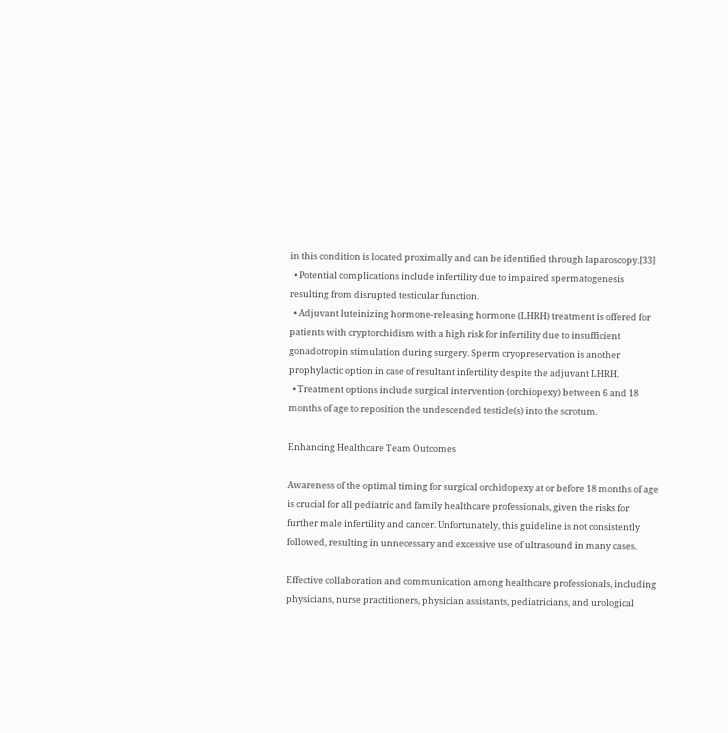in this condition is located proximally and can be identified through laparoscopy.[33]
  • Potential complications include infertility due to impaired spermatogenesis resulting from disrupted testicular function.
  • Adjuvant luteinizing hormone-releasing hormone (LHRH) treatment is offered for patients with cryptorchidism with a high risk for infertility due to insufficient gonadotropin stimulation during surgery. Sperm cryopreservation is another prophylactic option in case of resultant infertility despite the adjuvant LHRH.
  • Treatment options include surgical intervention (orchiopexy) between 6 and 18 months of age to reposition the undescended testicle(s) into the scrotum.

Enhancing Healthcare Team Outcomes

Awareness of the optimal timing for surgical orchidopexy at or before 18 months of age is crucial for all pediatric and family healthcare professionals, given the risks for further male infertility and cancer. Unfortunately, this guideline is not consistently followed, resulting in unnecessary and excessive use of ultrasound in many cases.

Effective collaboration and communication among healthcare professionals, including physicians, nurse practitioners, physician assistants, pediatricians, and urological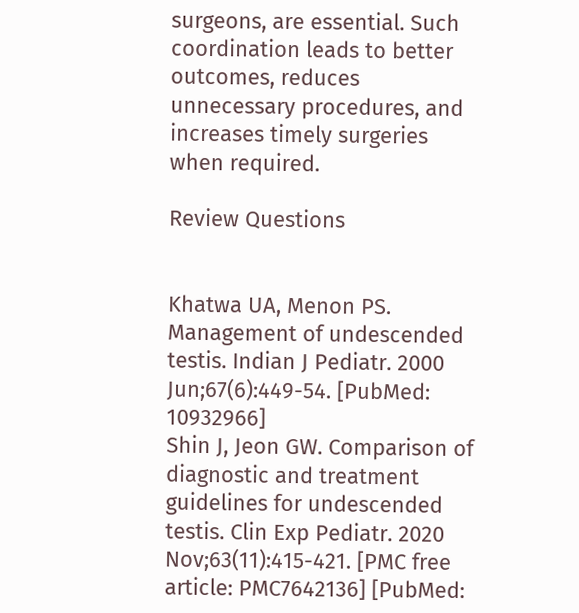surgeons, are essential. Such coordination leads to better outcomes, reduces unnecessary procedures, and increases timely surgeries when required.

Review Questions


Khatwa UA, Menon PS. Management of undescended testis. Indian J Pediatr. 2000 Jun;67(6):449-54. [PubMed: 10932966]
Shin J, Jeon GW. Comparison of diagnostic and treatment guidelines for undescended testis. Clin Exp Pediatr. 2020 Nov;63(11):415-421. [PMC free article: PMC7642136] [PubMed: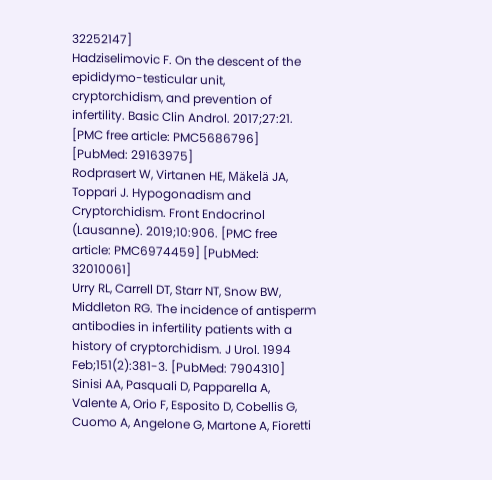32252147]
Hadziselimovic F. On the descent of the epididymo-testicular unit, cryptorchidism, and prevention of infertility. Basic Clin Androl. 2017;27:21. [PMC free article: PMC5686796] [PubMed: 29163975]
Rodprasert W, Virtanen HE, Mäkelä JA, Toppari J. Hypogonadism and Cryptorchidism. Front Endocrinol (Lausanne). 2019;10:906. [PMC free article: PMC6974459] [PubMed: 32010061]
Urry RL, Carrell DT, Starr NT, Snow BW, Middleton RG. The incidence of antisperm antibodies in infertility patients with a history of cryptorchidism. J Urol. 1994 Feb;151(2):381-3. [PubMed: 7904310]
Sinisi AA, Pasquali D, Papparella A, Valente A, Orio F, Esposito D, Cobellis G, Cuomo A, Angelone G, Martone A, Fioretti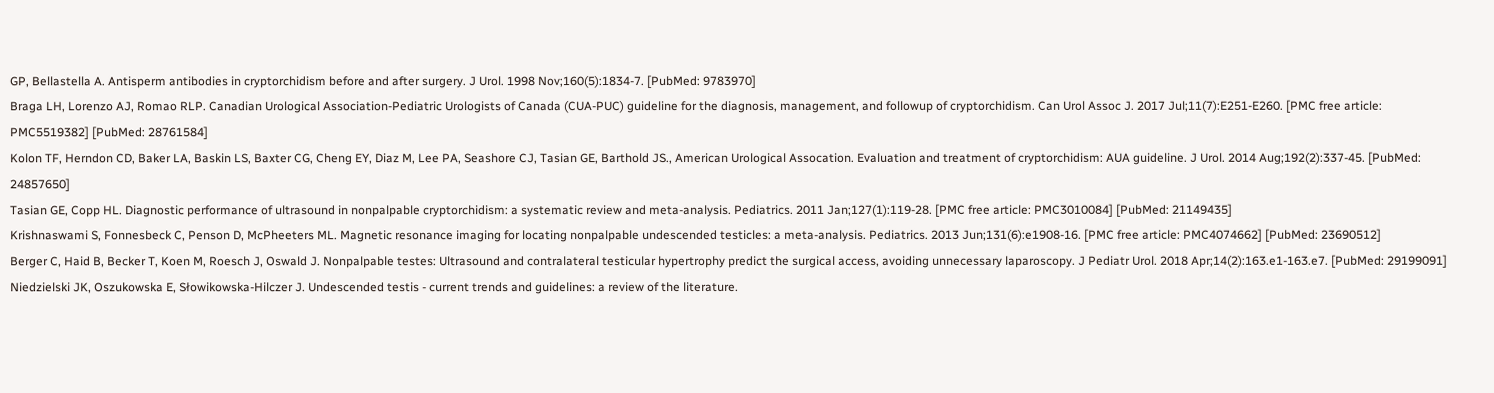GP, Bellastella A. Antisperm antibodies in cryptorchidism before and after surgery. J Urol. 1998 Nov;160(5):1834-7. [PubMed: 9783970]
Braga LH, Lorenzo AJ, Romao RLP. Canadian Urological Association-Pediatric Urologists of Canada (CUA-PUC) guideline for the diagnosis, management, and followup of cryptorchidism. Can Urol Assoc J. 2017 Jul;11(7):E251-E260. [PMC free article: PMC5519382] [PubMed: 28761584]
Kolon TF, Herndon CD, Baker LA, Baskin LS, Baxter CG, Cheng EY, Diaz M, Lee PA, Seashore CJ, Tasian GE, Barthold JS., American Urological Assocation. Evaluation and treatment of cryptorchidism: AUA guideline. J Urol. 2014 Aug;192(2):337-45. [PubMed: 24857650]
Tasian GE, Copp HL. Diagnostic performance of ultrasound in nonpalpable cryptorchidism: a systematic review and meta-analysis. Pediatrics. 2011 Jan;127(1):119-28. [PMC free article: PMC3010084] [PubMed: 21149435]
Krishnaswami S, Fonnesbeck C, Penson D, McPheeters ML. Magnetic resonance imaging for locating nonpalpable undescended testicles: a meta-analysis. Pediatrics. 2013 Jun;131(6):e1908-16. [PMC free article: PMC4074662] [PubMed: 23690512]
Berger C, Haid B, Becker T, Koen M, Roesch J, Oswald J. Nonpalpable testes: Ultrasound and contralateral testicular hypertrophy predict the surgical access, avoiding unnecessary laparoscopy. J Pediatr Urol. 2018 Apr;14(2):163.e1-163.e7. [PubMed: 29199091]
Niedzielski JK, Oszukowska E, Słowikowska-Hilczer J. Undescended testis - current trends and guidelines: a review of the literature.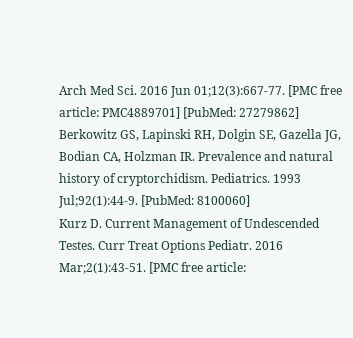Arch Med Sci. 2016 Jun 01;12(3):667-77. [PMC free article: PMC4889701] [PubMed: 27279862]
Berkowitz GS, Lapinski RH, Dolgin SE, Gazella JG, Bodian CA, Holzman IR. Prevalence and natural history of cryptorchidism. Pediatrics. 1993 Jul;92(1):44-9. [PubMed: 8100060]
Kurz D. Current Management of Undescended Testes. Curr Treat Options Pediatr. 2016 Mar;2(1):43-51. [PMC free article: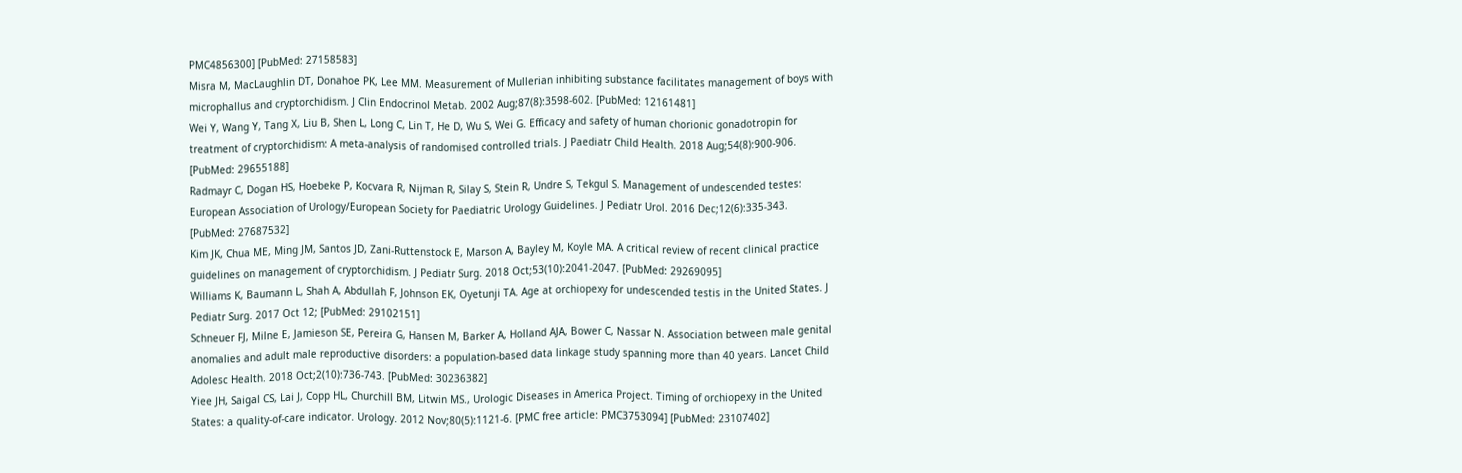PMC4856300] [PubMed: 27158583]
Misra M, MacLaughlin DT, Donahoe PK, Lee MM. Measurement of Mullerian inhibiting substance facilitates management of boys with microphallus and cryptorchidism. J Clin Endocrinol Metab. 2002 Aug;87(8):3598-602. [PubMed: 12161481]
Wei Y, Wang Y, Tang X, Liu B, Shen L, Long C, Lin T, He D, Wu S, Wei G. Efficacy and safety of human chorionic gonadotropin for treatment of cryptorchidism: A meta-analysis of randomised controlled trials. J Paediatr Child Health. 2018 Aug;54(8):900-906. [PubMed: 29655188]
Radmayr C, Dogan HS, Hoebeke P, Kocvara R, Nijman R, Silay S, Stein R, Undre S, Tekgul S. Management of undescended testes: European Association of Urology/European Society for Paediatric Urology Guidelines. J Pediatr Urol. 2016 Dec;12(6):335-343. [PubMed: 27687532]
Kim JK, Chua ME, Ming JM, Santos JD, Zani-Ruttenstock E, Marson A, Bayley M, Koyle MA. A critical review of recent clinical practice guidelines on management of cryptorchidism. J Pediatr Surg. 2018 Oct;53(10):2041-2047. [PubMed: 29269095]
Williams K, Baumann L, Shah A, Abdullah F, Johnson EK, Oyetunji TA. Age at orchiopexy for undescended testis in the United States. J Pediatr Surg. 2017 Oct 12; [PubMed: 29102151]
Schneuer FJ, Milne E, Jamieson SE, Pereira G, Hansen M, Barker A, Holland AJA, Bower C, Nassar N. Association between male genital anomalies and adult male reproductive disorders: a population-based data linkage study spanning more than 40 years. Lancet Child Adolesc Health. 2018 Oct;2(10):736-743. [PubMed: 30236382]
Yiee JH, Saigal CS, Lai J, Copp HL, Churchill BM, Litwin MS., Urologic Diseases in America Project. Timing of orchiopexy in the United States: a quality-of-care indicator. Urology. 2012 Nov;80(5):1121-6. [PMC free article: PMC3753094] [PubMed: 23107402]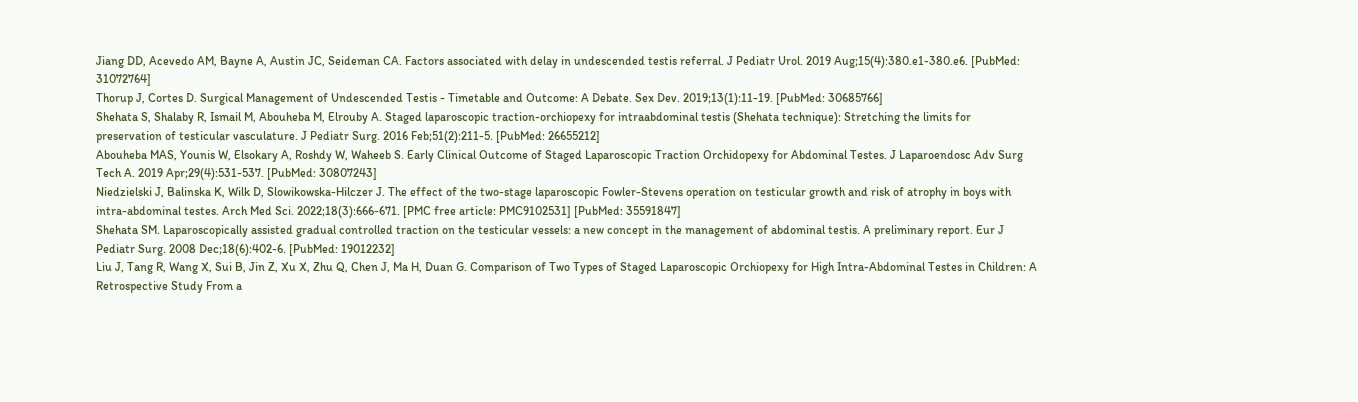Jiang DD, Acevedo AM, Bayne A, Austin JC, Seideman CA. Factors associated with delay in undescended testis referral. J Pediatr Urol. 2019 Aug;15(4):380.e1-380.e6. [PubMed: 31072764]
Thorup J, Cortes D. Surgical Management of Undescended Testis - Timetable and Outcome: A Debate. Sex Dev. 2019;13(1):11-19. [PubMed: 30685766]
Shehata S, Shalaby R, Ismail M, Abouheba M, Elrouby A. Staged laparoscopic traction-orchiopexy for intraabdominal testis (Shehata technique): Stretching the limits for preservation of testicular vasculature. J Pediatr Surg. 2016 Feb;51(2):211-5. [PubMed: 26655212]
Abouheba MAS, Younis W, Elsokary A, Roshdy W, Waheeb S. Early Clinical Outcome of Staged Laparoscopic Traction Orchidopexy for Abdominal Testes. J Laparoendosc Adv Surg Tech A. 2019 Apr;29(4):531-537. [PubMed: 30807243]
Niedzielski J, Balinska K, Wilk D, Slowikowska-Hilczer J. The effect of the two-stage laparoscopic Fowler-Stevens operation on testicular growth and risk of atrophy in boys with intra-abdominal testes. Arch Med Sci. 2022;18(3):666-671. [PMC free article: PMC9102531] [PubMed: 35591847]
Shehata SM. Laparoscopically assisted gradual controlled traction on the testicular vessels: a new concept in the management of abdominal testis. A preliminary report. Eur J Pediatr Surg. 2008 Dec;18(6):402-6. [PubMed: 19012232]
Liu J, Tang R, Wang X, Sui B, Jin Z, Xu X, Zhu Q, Chen J, Ma H, Duan G. Comparison of Two Types of Staged Laparoscopic Orchiopexy for High Intra-Abdominal Testes in Children: A Retrospective Study From a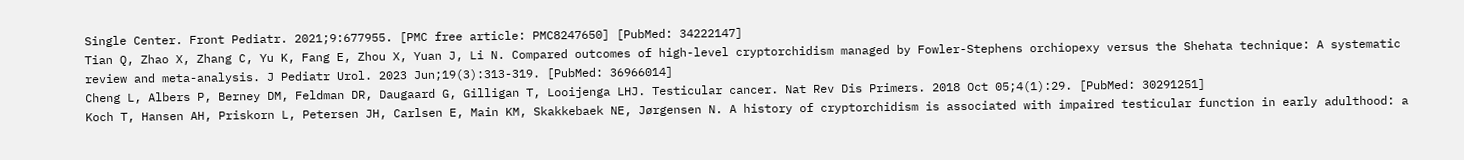Single Center. Front Pediatr. 2021;9:677955. [PMC free article: PMC8247650] [PubMed: 34222147]
Tian Q, Zhao X, Zhang C, Yu K, Fang E, Zhou X, Yuan J, Li N. Compared outcomes of high-level cryptorchidism managed by Fowler-Stephens orchiopexy versus the Shehata technique: A systematic review and meta-analysis. J Pediatr Urol. 2023 Jun;19(3):313-319. [PubMed: 36966014]
Cheng L, Albers P, Berney DM, Feldman DR, Daugaard G, Gilligan T, Looijenga LHJ. Testicular cancer. Nat Rev Dis Primers. 2018 Oct 05;4(1):29. [PubMed: 30291251]
Koch T, Hansen AH, Priskorn L, Petersen JH, Carlsen E, Main KM, Skakkebaek NE, Jørgensen N. A history of cryptorchidism is associated with impaired testicular function in early adulthood: a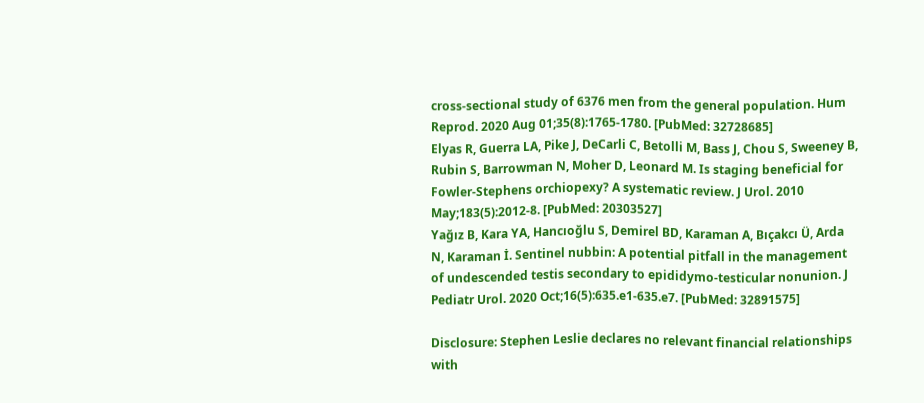cross-sectional study of 6376 men from the general population. Hum Reprod. 2020 Aug 01;35(8):1765-1780. [PubMed: 32728685]
Elyas R, Guerra LA, Pike J, DeCarli C, Betolli M, Bass J, Chou S, Sweeney B, Rubin S, Barrowman N, Moher D, Leonard M. Is staging beneficial for Fowler-Stephens orchiopexy? A systematic review. J Urol. 2010 May;183(5):2012-8. [PubMed: 20303527]
Yağız B, Kara YA, Hancıoğlu S, Demirel BD, Karaman A, Bıçakcı Ü, Arda N, Karaman İ. Sentinel nubbin: A potential pitfall in the management of undescended testis secondary to epididymo-testicular nonunion. J Pediatr Urol. 2020 Oct;16(5):635.e1-635.e7. [PubMed: 32891575]

Disclosure: Stephen Leslie declares no relevant financial relationships with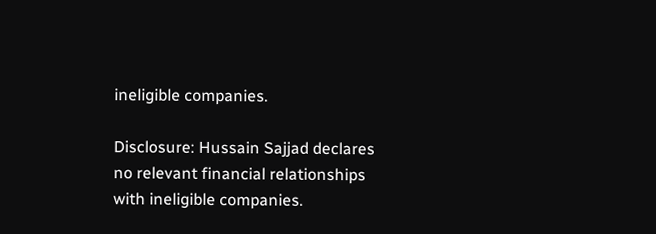ineligible companies.

Disclosure: Hussain Sajjad declares no relevant financial relationships with ineligible companies.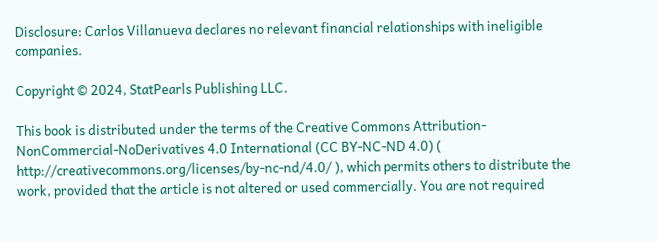Disclosure: Carlos Villanueva declares no relevant financial relationships with ineligible companies.

Copyright © 2024, StatPearls Publishing LLC.

This book is distributed under the terms of the Creative Commons Attribution-NonCommercial-NoDerivatives 4.0 International (CC BY-NC-ND 4.0) ( http://creativecommons.org/licenses/by-nc-nd/4.0/ ), which permits others to distribute the work, provided that the article is not altered or used commercially. You are not required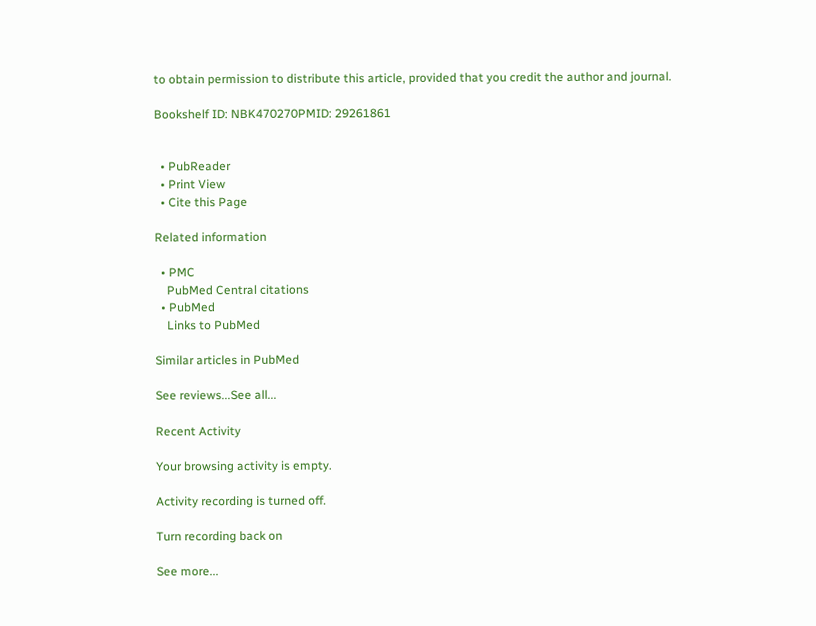to obtain permission to distribute this article, provided that you credit the author and journal.

Bookshelf ID: NBK470270PMID: 29261861


  • PubReader
  • Print View
  • Cite this Page

Related information

  • PMC
    PubMed Central citations
  • PubMed
    Links to PubMed

Similar articles in PubMed

See reviews...See all...

Recent Activity

Your browsing activity is empty.

Activity recording is turned off.

Turn recording back on

See more...